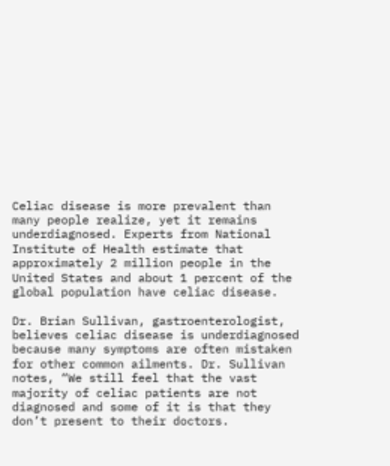Celiac disease is more prevalent than many people realize, yet it remains underdiagnosed. Experts from National Institute of Health estimate that approximately 2 million people in the United States and about 1 percent of the global population have celiac disease.

Dr. Brian Sullivan, gastroenterologist, believes celiac disease is underdiagnosed because many symptoms are often mistaken for other common ailments. Dr. Sullivan notes, “We still feel that the vast majority of celiac patients are not diagnosed and some of it is that they don’t present to their doctors.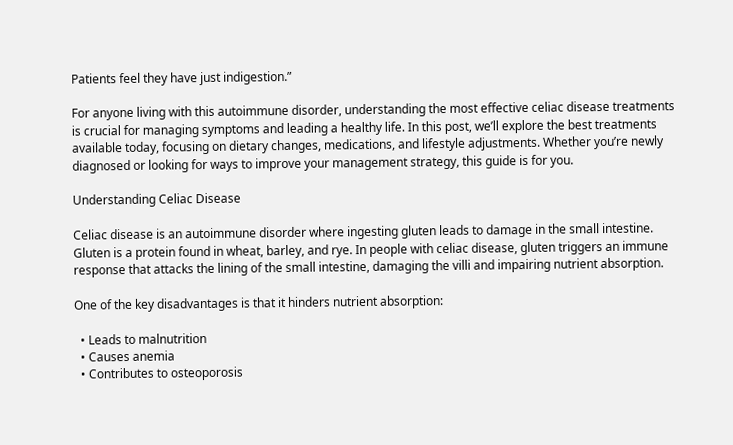Patients feel they have just indigestion.”

For anyone living with this autoimmune disorder, understanding the most effective celiac disease treatments is crucial for managing symptoms and leading a healthy life. In this post, we’ll explore the best treatments available today, focusing on dietary changes, medications, and lifestyle adjustments. Whether you’re newly diagnosed or looking for ways to improve your management strategy, this guide is for you.

Understanding Celiac Disease

Celiac disease is an autoimmune disorder where ingesting gluten leads to damage in the small intestine. Gluten is a protein found in wheat, barley, and rye. In people with celiac disease, gluten triggers an immune response that attacks the lining of the small intestine, damaging the villi and impairing nutrient absorption.

One of the key disadvantages is that it hinders nutrient absorption:

  • Leads to malnutrition
  • Causes anemia
  • Contributes to osteoporosis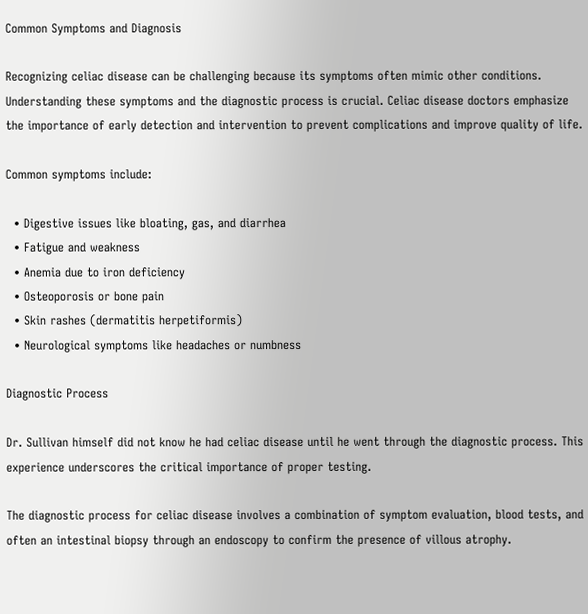Common Symptoms and Diagnosis

Recognizing celiac disease can be challenging because its symptoms often mimic other conditions. Understanding these symptoms and the diagnostic process is crucial. Celiac disease doctors emphasize the importance of early detection and intervention to prevent complications and improve quality of life.

Common symptoms include:

  • Digestive issues like bloating, gas, and diarrhea
  • Fatigue and weakness
  • Anemia due to iron deficiency
  • Osteoporosis or bone pain
  • Skin rashes (dermatitis herpetiformis)
  • Neurological symptoms like headaches or numbness

Diagnostic Process

Dr. Sullivan himself did not know he had celiac disease until he went through the diagnostic process. This experience underscores the critical importance of proper testing.

The diagnostic process for celiac disease involves a combination of symptom evaluation, blood tests, and often an intestinal biopsy through an endoscopy to confirm the presence of villous atrophy.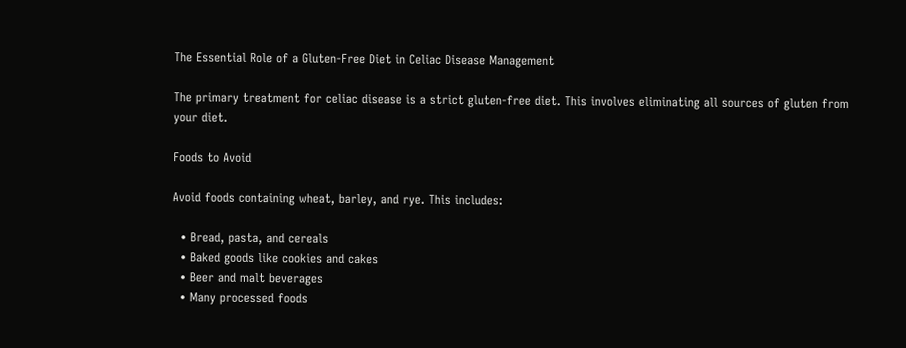The Essential Role of a Gluten-Free Diet in Celiac Disease Management

The primary treatment for celiac disease is a strict gluten-free diet. This involves eliminating all sources of gluten from your diet.

Foods to Avoid

Avoid foods containing wheat, barley, and rye. This includes:

  • Bread, pasta, and cereals
  • Baked goods like cookies and cakes
  • Beer and malt beverages
  • Many processed foods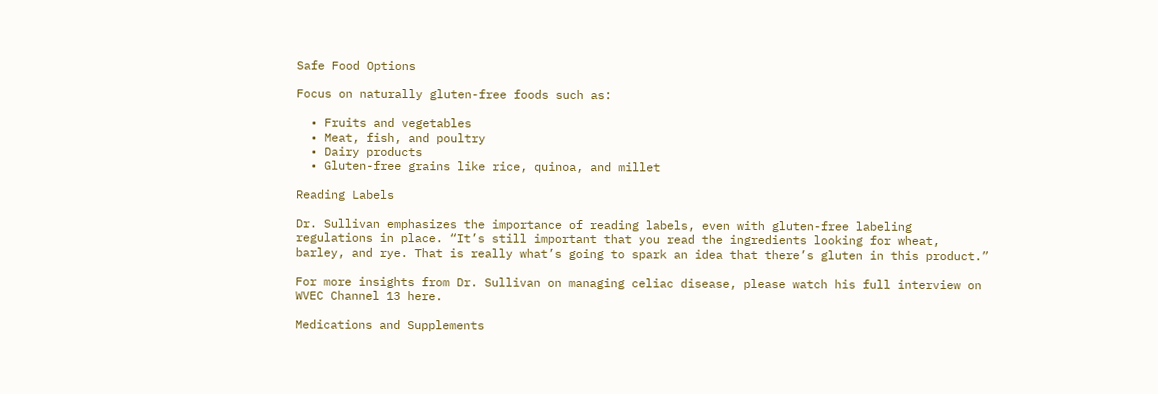Safe Food Options

Focus on naturally gluten-free foods such as:

  • Fruits and vegetables
  • Meat, fish, and poultry
  • Dairy products
  • Gluten-free grains like rice, quinoa, and millet

Reading Labels

Dr. Sullivan emphasizes the importance of reading labels, even with gluten-free labeling regulations in place. “It’s still important that you read the ingredients looking for wheat, barley, and rye. That is really what’s going to spark an idea that there’s gluten in this product.”

For more insights from Dr. Sullivan on managing celiac disease, please watch his full interview on WVEC Channel 13 here.

Medications and Supplements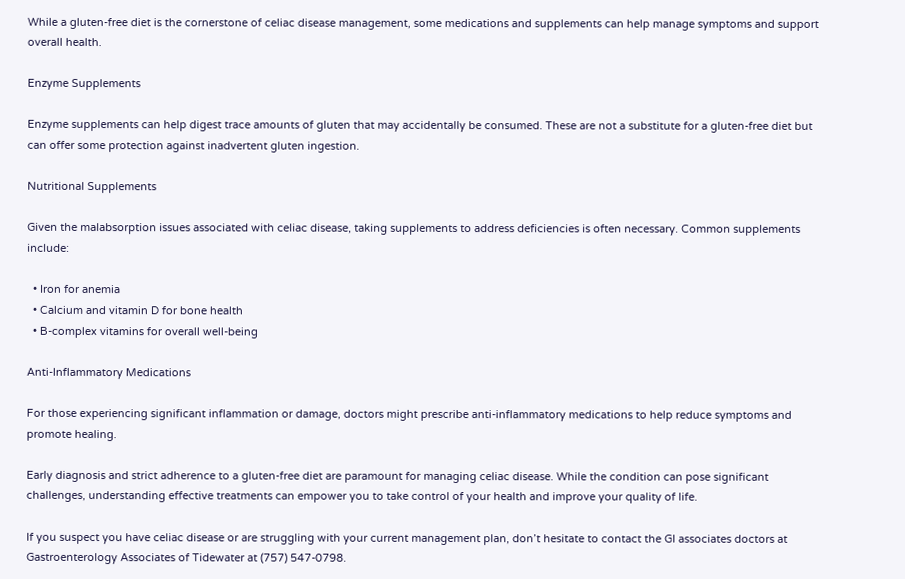While a gluten-free diet is the cornerstone of celiac disease management, some medications and supplements can help manage symptoms and support overall health.

Enzyme Supplements

Enzyme supplements can help digest trace amounts of gluten that may accidentally be consumed. These are not a substitute for a gluten-free diet but can offer some protection against inadvertent gluten ingestion.

Nutritional Supplements

Given the malabsorption issues associated with celiac disease, taking supplements to address deficiencies is often necessary. Common supplements include:

  • Iron for anemia
  • Calcium and vitamin D for bone health
  • B-complex vitamins for overall well-being

Anti-Inflammatory Medications

For those experiencing significant inflammation or damage, doctors might prescribe anti-inflammatory medications to help reduce symptoms and promote healing.

Early diagnosis and strict adherence to a gluten-free diet are paramount for managing celiac disease. While the condition can pose significant challenges, understanding effective treatments can empower you to take control of your health and improve your quality of life.

If you suspect you have celiac disease or are struggling with your current management plan, don’t hesitate to contact the GI associates doctors at Gastroenterology Associates of Tidewater at (757) 547-0798.